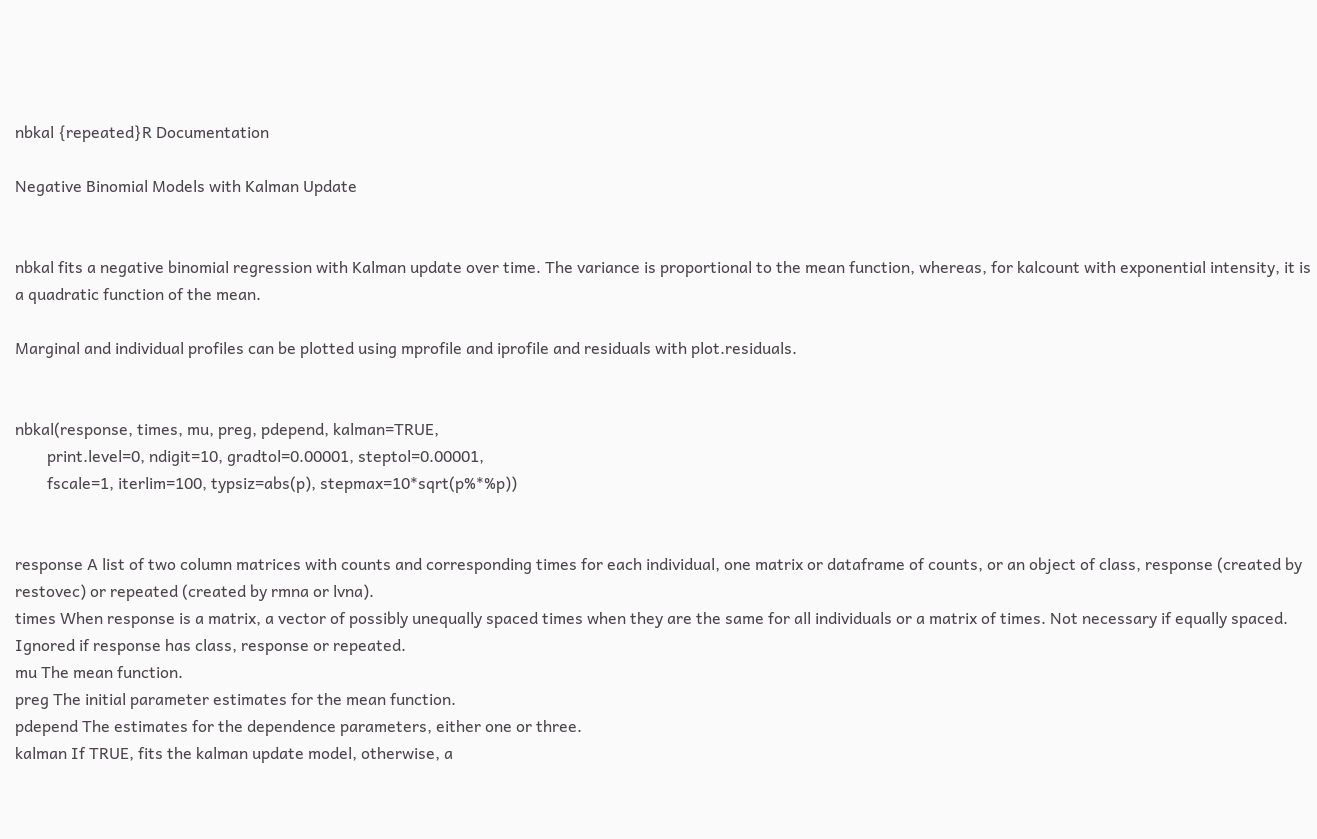nbkal {repeated}R Documentation

Negative Binomial Models with Kalman Update


nbkal fits a negative binomial regression with Kalman update over time. The variance is proportional to the mean function, whereas, for kalcount with exponential intensity, it is a quadratic function of the mean.

Marginal and individual profiles can be plotted using mprofile and iprofile and residuals with plot.residuals.


nbkal(response, times, mu, preg, pdepend, kalman=TRUE,
        print.level=0, ndigit=10, gradtol=0.00001, steptol=0.00001,
        fscale=1, iterlim=100, typsiz=abs(p), stepmax=10*sqrt(p%*%p))


response A list of two column matrices with counts and corresponding times for each individual, one matrix or dataframe of counts, or an object of class, response (created by restovec) or repeated (created by rmna or lvna).
times When response is a matrix, a vector of possibly unequally spaced times when they are the same for all individuals or a matrix of times. Not necessary if equally spaced. Ignored if response has class, response or repeated.
mu The mean function.
preg The initial parameter estimates for the mean function.
pdepend The estimates for the dependence parameters, either one or three.
kalman If TRUE, fits the kalman update model, otherwise, a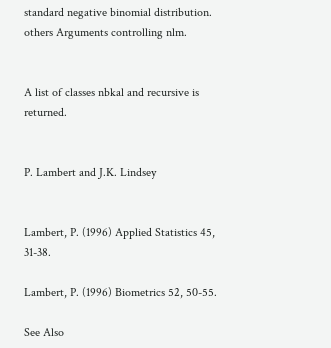standard negative binomial distribution.
others Arguments controlling nlm.


A list of classes nbkal and recursive is returned.


P. Lambert and J.K. Lindsey


Lambert, P. (1996) Applied Statistics 45, 31-38.

Lambert, P. (1996) Biometrics 52, 50-55.

See Also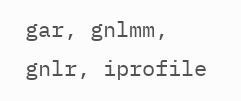gar, gnlmm, gnlr, iprofile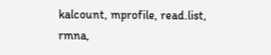kalcount, mprofile, read.list, rmna,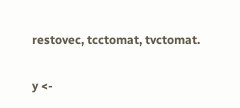restovec, tcctomat, tvctomat.


y <-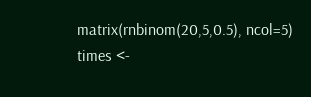matrix(rnbinom(20,5,0.5), ncol=5)
times <-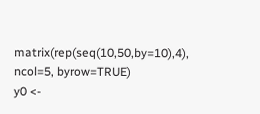matrix(rep(seq(10,50,by=10),4), ncol=5, byrow=TRUE)
y0 <-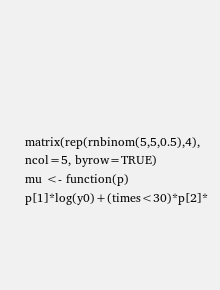matrix(rep(rnbinom(5,5,0.5),4), ncol=5, byrow=TRUE)
mu <- function(p) p[1]*log(y0)+(times<30)*p[2]*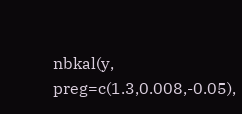nbkal(y, preg=c(1.3,0.008,-0.05),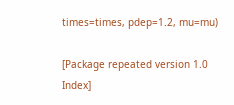times=times, pdep=1.2, mu=mu)

[Package repeated version 1.0 Index]